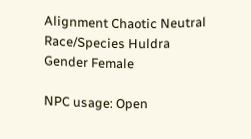Alignment Chaotic Neutral
Race/Species Huldra
Gender Female

NPC usage: Open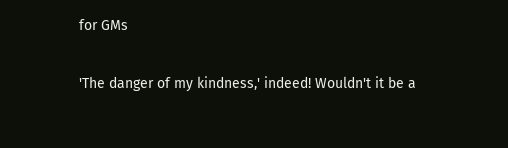for GMs

'The danger of my kindness,' indeed! Wouldn't it be a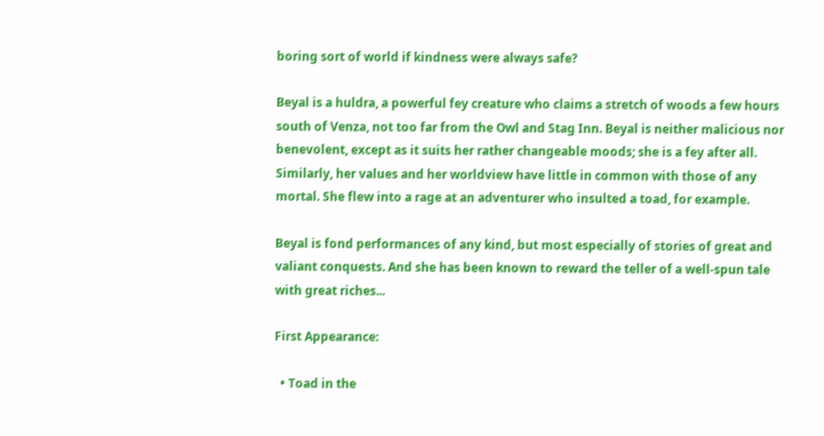boring sort of world if kindness were always safe?

Beyal is a huldra, a powerful fey creature who claims a stretch of woods a few hours south of Venza, not too far from the Owl and Stag Inn. Beyal is neither malicious nor benevolent, except as it suits her rather changeable moods; she is a fey after all. Similarly, her values and her worldview have little in common with those of any mortal. She flew into a rage at an adventurer who insulted a toad, for example.

Beyal is fond performances of any kind, but most especially of stories of great and valiant conquests. And she has been known to reward the teller of a well-spun tale with great riches...

First Appearance:

  • Toad in the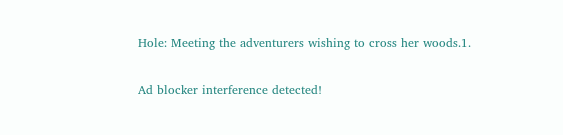Hole: Meeting the adventurers wishing to cross her woods.1.

Ad blocker interference detected!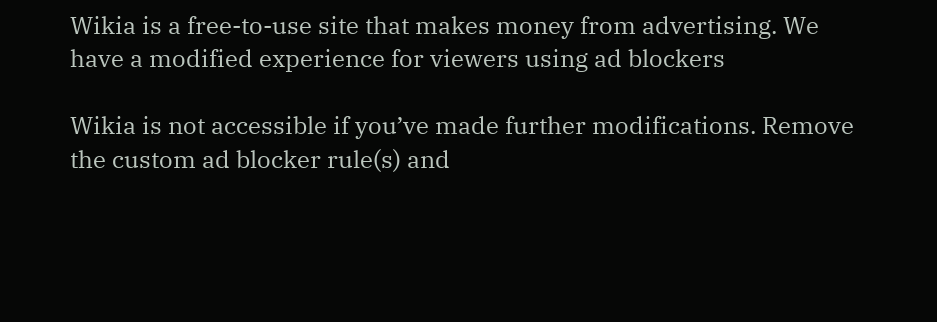Wikia is a free-to-use site that makes money from advertising. We have a modified experience for viewers using ad blockers

Wikia is not accessible if you’ve made further modifications. Remove the custom ad blocker rule(s) and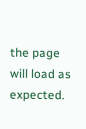the page will load as expected.